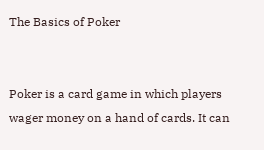The Basics of Poker


Poker is a card game in which players wager money on a hand of cards. It can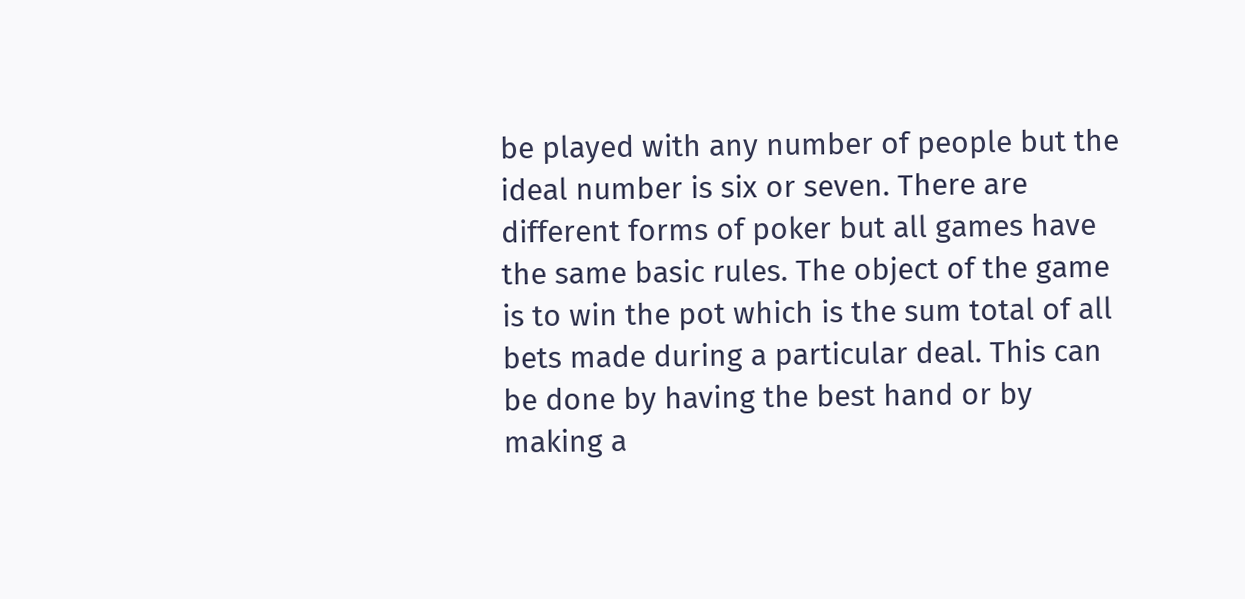be played with any number of people but the ideal number is six or seven. There are different forms of poker but all games have the same basic rules. The object of the game is to win the pot which is the sum total of all bets made during a particular deal. This can be done by having the best hand or by making a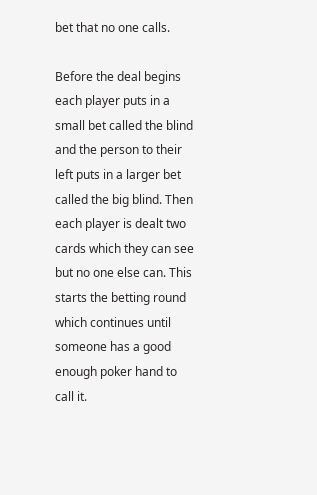bet that no one calls.

Before the deal begins each player puts in a small bet called the blind and the person to their left puts in a larger bet called the big blind. Then each player is dealt two cards which they can see but no one else can. This starts the betting round which continues until someone has a good enough poker hand to call it.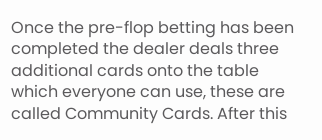Once the pre-flop betting has been completed the dealer deals three additional cards onto the table which everyone can use, these are called Community Cards. After this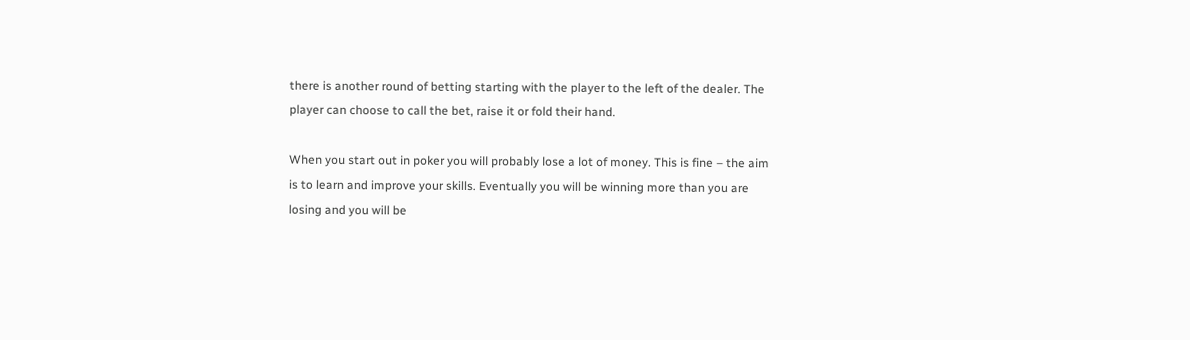there is another round of betting starting with the player to the left of the dealer. The player can choose to call the bet, raise it or fold their hand.

When you start out in poker you will probably lose a lot of money. This is fine – the aim is to learn and improve your skills. Eventually you will be winning more than you are losing and you will be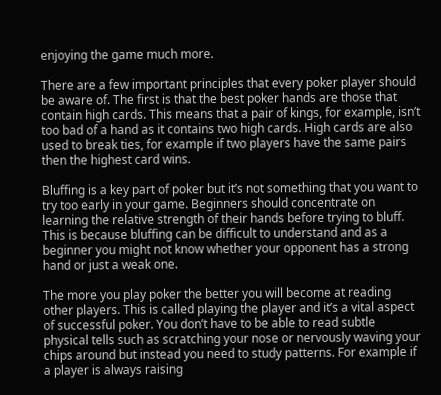enjoying the game much more.

There are a few important principles that every poker player should be aware of. The first is that the best poker hands are those that contain high cards. This means that a pair of kings, for example, isn’t too bad of a hand as it contains two high cards. High cards are also used to break ties, for example if two players have the same pairs then the highest card wins.

Bluffing is a key part of poker but it’s not something that you want to try too early in your game. Beginners should concentrate on learning the relative strength of their hands before trying to bluff. This is because bluffing can be difficult to understand and as a beginner you might not know whether your opponent has a strong hand or just a weak one.

The more you play poker the better you will become at reading other players. This is called playing the player and it’s a vital aspect of successful poker. You don’t have to be able to read subtle physical tells such as scratching your nose or nervously waving your chips around but instead you need to study patterns. For example if a player is always raising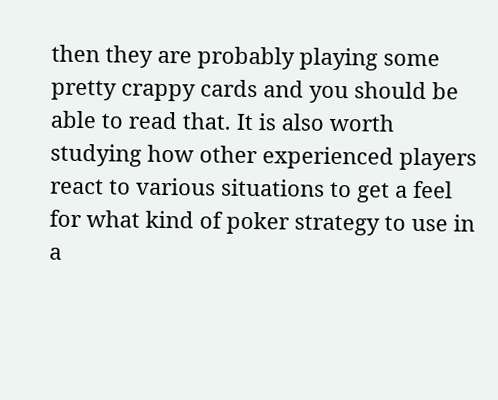then they are probably playing some pretty crappy cards and you should be able to read that. It is also worth studying how other experienced players react to various situations to get a feel for what kind of poker strategy to use in a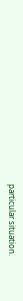particular situation.